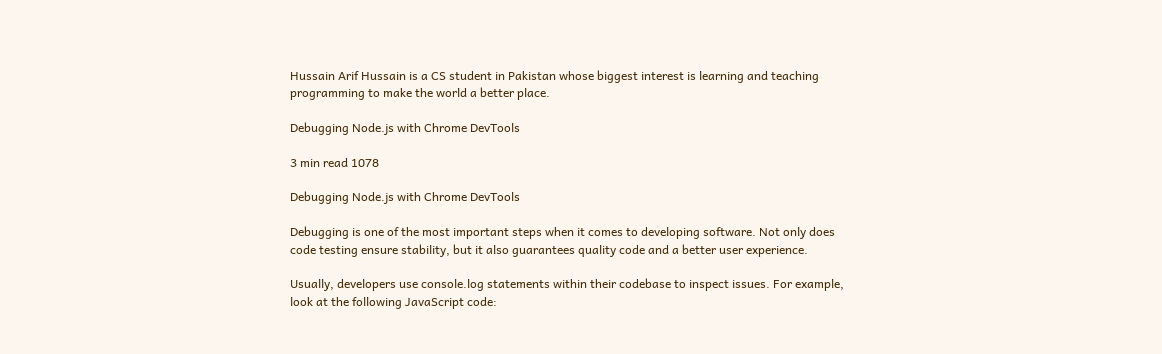Hussain Arif Hussain is a CS student in Pakistan whose biggest interest is learning and teaching programming to make the world a better place.

Debugging Node.js with Chrome DevTools

3 min read 1078

Debugging Node.js with Chrome DevTools

Debugging is one of the most important steps when it comes to developing software. Not only does code testing ensure stability, but it also guarantees quality code and a better user experience.

Usually, developers use console.log statements within their codebase to inspect issues. For example, look at the following JavaScript code: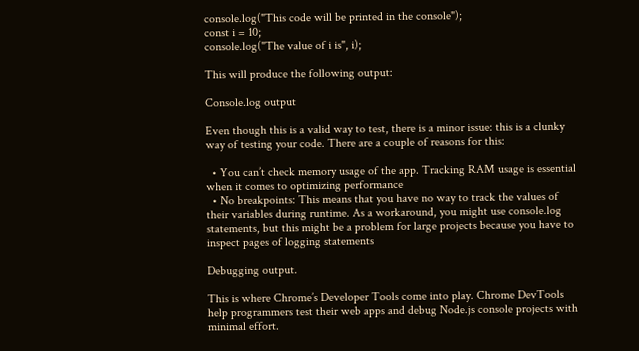console.log("This code will be printed in the console");
const i = 10;
console.log("The value of i is", i);

This will produce the following output:

Console.log output

Even though this is a valid way to test, there is a minor issue: this is a clunky way of testing your code. There are a couple of reasons for this:

  • You can’t check memory usage of the app. Tracking RAM usage is essential when it comes to optimizing performance
  • No breakpoints: This means that you have no way to track the values of their variables during runtime. As a workaround, you might use console.log statements, but this might be a problem for large projects because you have to inspect pages of logging statements

Debugging output.

This is where Chrome’s Developer Tools come into play. Chrome DevTools help programmers test their web apps and debug Node.js console projects with minimal effort.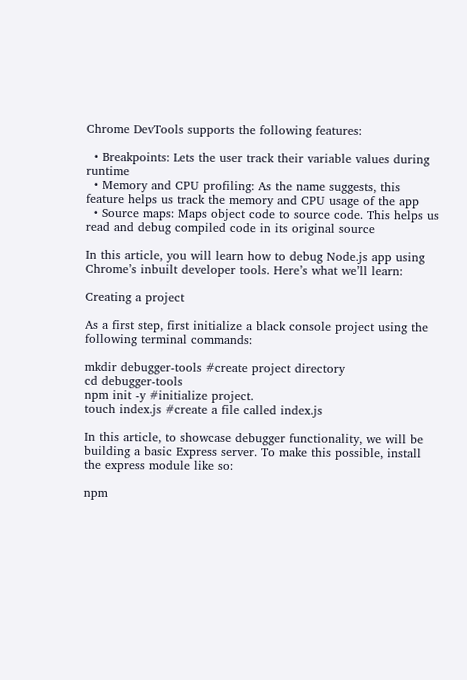Chrome DevTools supports the following features:

  • Breakpoints: Lets the user track their variable values during runtime
  • Memory and CPU profiling: As the name suggests, this feature helps us track the memory and CPU usage of the app
  • Source maps: Maps object code to source code. This helps us read and debug compiled code in its original source

In this article, you will learn how to debug Node.js app using Chrome’s inbuilt developer tools. Here’s what we’ll learn:

Creating a project

As a first step, first initialize a black console project using the following terminal commands:

mkdir debugger-tools #create project directory
cd debugger-tools
npm init -y #initialize project.
touch index.js #create a file called index.js

In this article, to showcase debugger functionality, we will be building a basic Express server. To make this possible, install the express module like so:

npm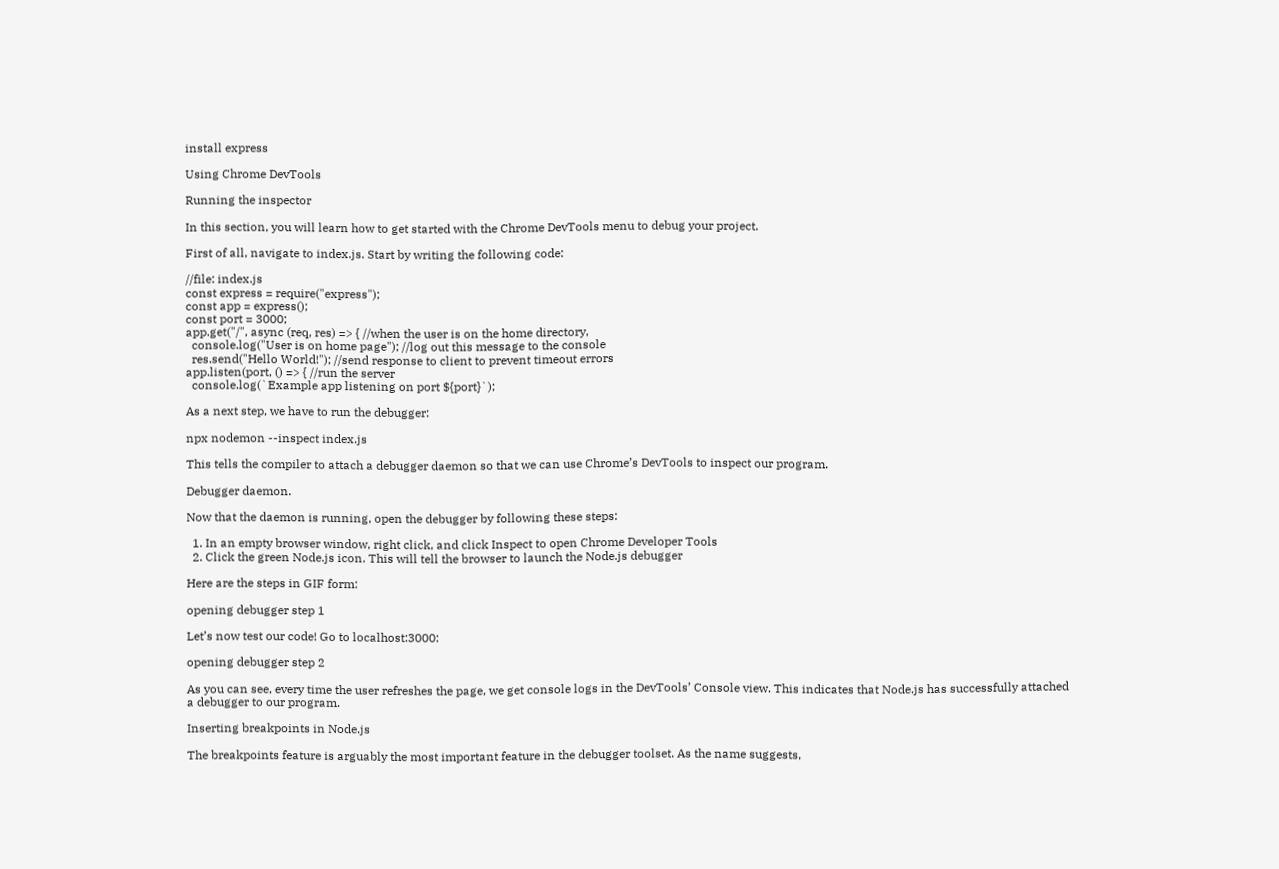install express

Using Chrome DevTools

Running the inspector

In this section, you will learn how to get started with the Chrome DevTools menu to debug your project.

First of all, navigate to index.js. Start by writing the following code:

//file: index.js
const express = require("express");
const app = express();
const port = 3000;
app.get("/", async (req, res) => { //when the user is on the home directory,
  console.log("User is on home page"); //log out this message to the console
  res.send("Hello World!"); //send response to client to prevent timeout errors
app.listen(port, () => { //run the server
  console.log(`Example app listening on port ${port}`);

As a next step, we have to run the debugger:

npx nodemon --inspect index.js

This tells the compiler to attach a debugger daemon so that we can use Chrome’s DevTools to inspect our program.

Debugger daemon.

Now that the daemon is running, open the debugger by following these steps:

  1. In an empty browser window, right click, and click Inspect to open Chrome Developer Tools
  2. Click the green Node.js icon. This will tell the browser to launch the Node.js debugger

Here are the steps in GIF form:

opening debugger step 1

Let’s now test our code! Go to localhost:3000:

opening debugger step 2

As you can see, every time the user refreshes the page, we get console logs in the DevTools’ Console view. This indicates that Node.js has successfully attached a debugger to our program.

Inserting breakpoints in Node.js

The breakpoints feature is arguably the most important feature in the debugger toolset. As the name suggests,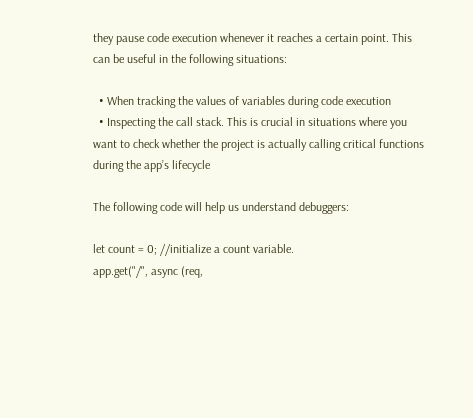they pause code execution whenever it reaches a certain point. This can be useful in the following situations:

  • When tracking the values of variables during code execution
  • Inspecting the call stack. This is crucial in situations where you want to check whether the project is actually calling critical functions during the app’s lifecycle

The following code will help us understand debuggers:

let count = 0; //initialize a count variable.
app.get("/", async (req,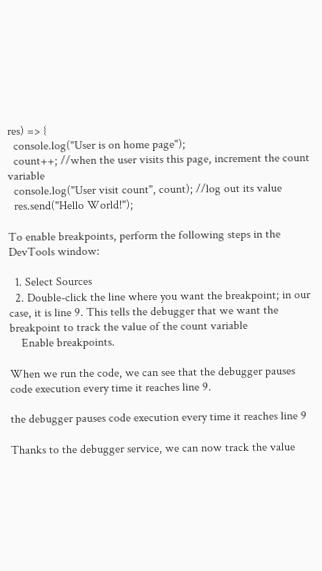res) => {
  console.log("User is on home page");
  count++; //when the user visits this page, increment the count variable
  console.log("User visit count", count); //log out its value
  res.send("Hello World!");

To enable breakpoints, perform the following steps in the DevTools window:

  1. Select Sources
  2. Double-click the line where you want the breakpoint; in our case, it is line 9. This tells the debugger that we want the breakpoint to track the value of the count variable
    Enable breakpoints.

When we run the code, we can see that the debugger pauses code execution every time it reaches line 9.

the debugger pauses code execution every time it reaches line 9

Thanks to the debugger service, we can now track the value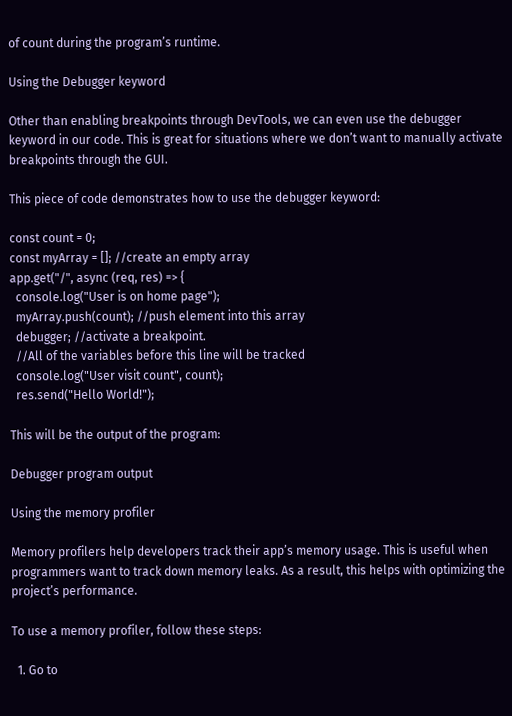of count during the program’s runtime.

Using the Debugger keyword

Other than enabling breakpoints through DevTools, we can even use the debugger keyword in our code. This is great for situations where we don’t want to manually activate breakpoints through the GUI.

This piece of code demonstrates how to use the debugger keyword:

const count = 0;
const myArray = []; //create an empty array
app.get("/", async (req, res) => {
  console.log("User is on home page");
  myArray.push(count); //push element into this array
  debugger; //activate a breakpoint.
  //All of the variables before this line will be tracked
  console.log("User visit count", count);
  res.send("Hello World!");

This will be the output of the program:

Debugger program output

Using the memory profiler

Memory profilers help developers track their app’s memory usage. This is useful when programmers want to track down memory leaks. As a result, this helps with optimizing the project’s performance.

To use a memory profiler, follow these steps:

  1. Go to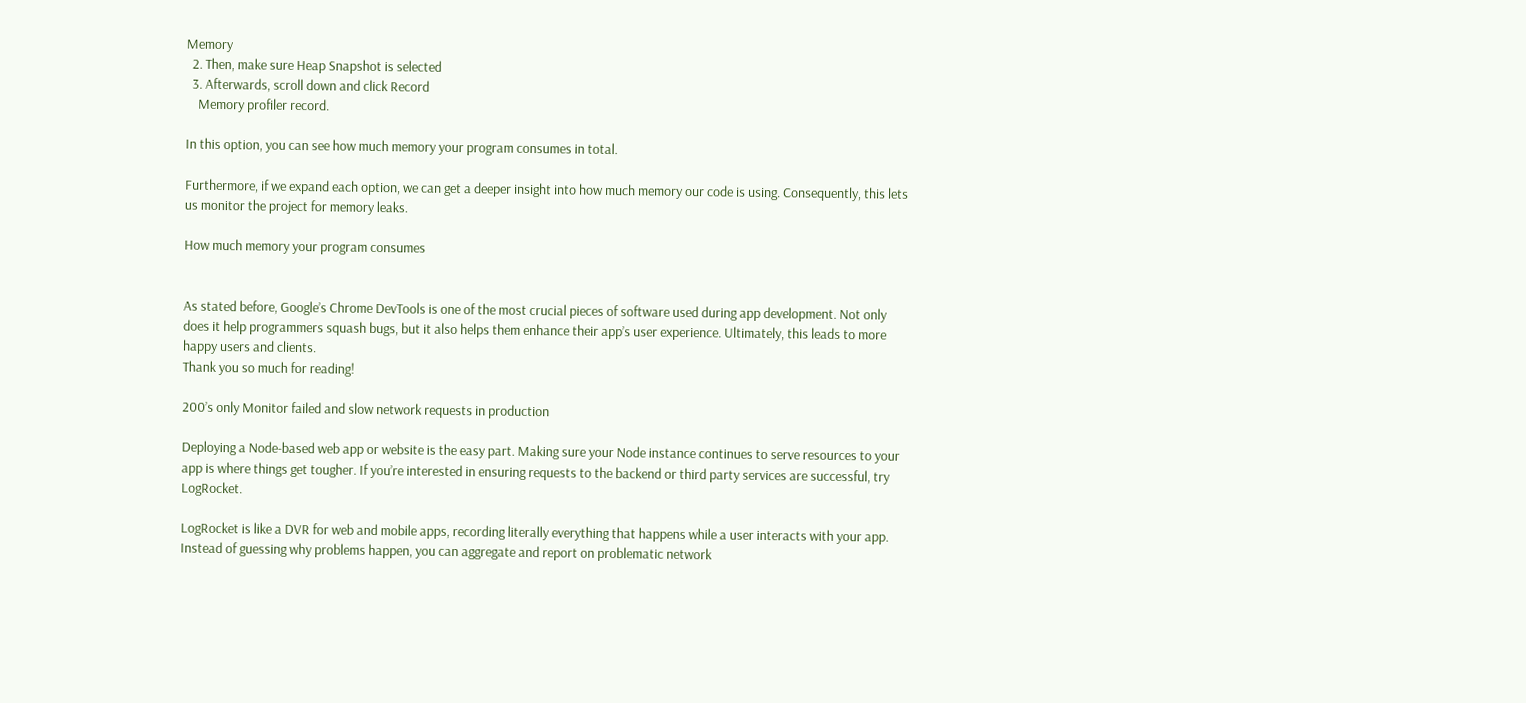Memory
  2. Then, make sure Heap Snapshot is selected
  3. Afterwards, scroll down and click Record
    Memory profiler record.

In this option, you can see how much memory your program consumes in total.

Furthermore, if we expand each option, we can get a deeper insight into how much memory our code is using. Consequently, this lets us monitor the project for memory leaks.

How much memory your program consumes


As stated before, Google’s Chrome DevTools is one of the most crucial pieces of software used during app development. Not only does it help programmers squash bugs, but it also helps them enhance their app’s user experience. Ultimately, this leads to more happy users and clients.
Thank you so much for reading!

200’s only Monitor failed and slow network requests in production

Deploying a Node-based web app or website is the easy part. Making sure your Node instance continues to serve resources to your app is where things get tougher. If you’re interested in ensuring requests to the backend or third party services are successful, try LogRocket.

LogRocket is like a DVR for web and mobile apps, recording literally everything that happens while a user interacts with your app. Instead of guessing why problems happen, you can aggregate and report on problematic network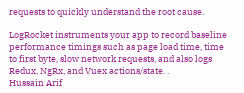requests to quickly understand the root cause.

LogRocket instruments your app to record baseline performance timings such as page load time, time to first byte, slow network requests, and also logs Redux, NgRx, and Vuex actions/state. .
Hussain Arif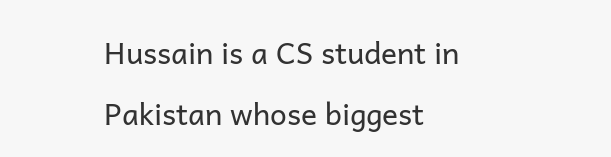Hussain is a CS student in Pakistan whose biggest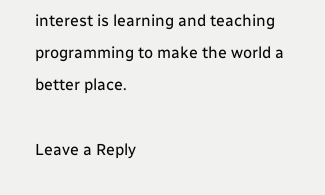interest is learning and teaching programming to make the world a better place.

Leave a Reply